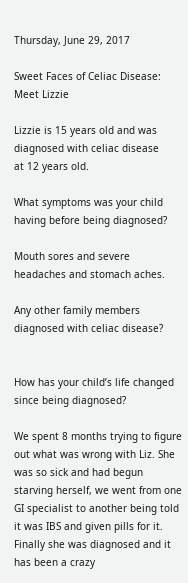Thursday, June 29, 2017

Sweet Faces of Celiac Disease: Meet Lizzie

Lizzie is 15 years old and was diagnosed with celiac disease
at 12 years old.

What symptoms was your child having before being diagnosed?

Mouth sores and severe headaches and stomach aches.

Any other family members diagnosed with celiac disease?


How has your child’s life changed since being diagnosed?

We spent 8 months trying to figure out what was wrong with Liz. She was so sick and had begun starving herself, we went from one GI specialist to another being told it was IBS and given pills for it. Finally she was diagnosed and it has been a crazy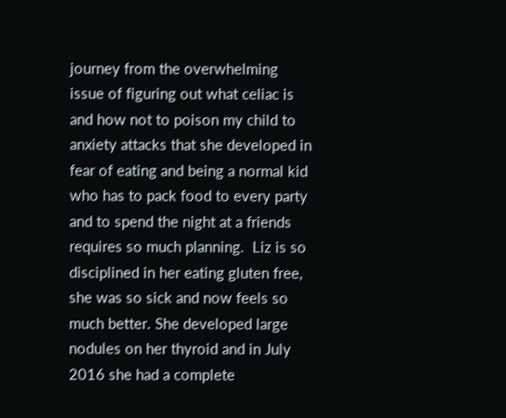journey from the overwhelming issue of figuring out what celiac is and how not to poison my child to anxiety attacks that she developed in fear of eating and being a normal kid who has to pack food to every party and to spend the night at a friends requires so much planning.  Liz is so disciplined in her eating gluten free, she was so sick and now feels so much better. She developed large nodules on her thyroid and in July 2016 she had a complete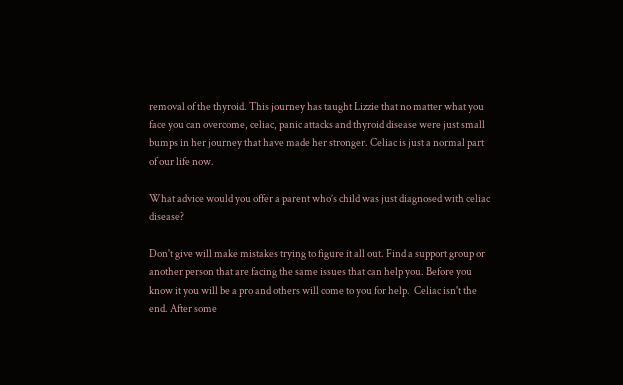removal of the thyroid. This journey has taught Lizzie that no matter what you face you can overcome, celiac, panic attacks and thyroid disease were just small bumps in her journey that have made her stronger. Celiac is just a normal part of our life now.

What advice would you offer a parent who’s child was just diagnosed with celiac disease?

Don't give will make mistakes trying to figure it all out. Find a support group or another person that are facing the same issues that can help you. Before you know it you will be a pro and others will come to you for help.  Celiac isn't the end. After some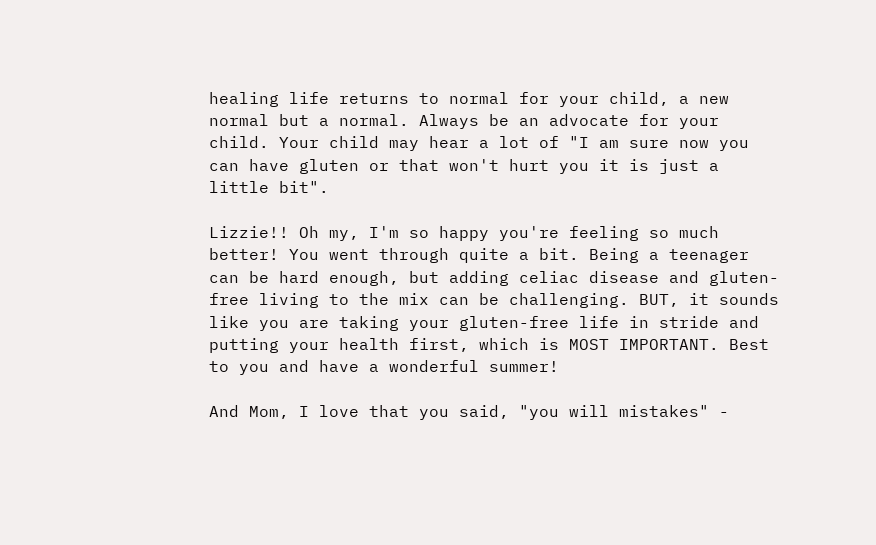healing life returns to normal for your child, a new normal but a normal. Always be an advocate for your child. Your child may hear a lot of "I am sure now you can have gluten or that won't hurt you it is just a little bit".

Lizzie!! Oh my, I'm so happy you're feeling so much better! You went through quite a bit. Being a teenager can be hard enough, but adding celiac disease and gluten-free living to the mix can be challenging. BUT, it sounds like you are taking your gluten-free life in stride and putting your health first, which is MOST IMPORTANT. Best to you and have a wonderful summer!

And Mom, I love that you said, "you will mistakes" -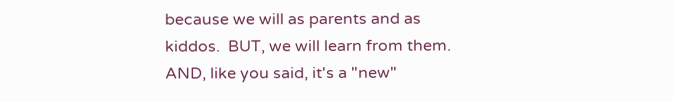because we will as parents and as kiddos.  BUT, we will learn from them. AND, like you said, it's a "new"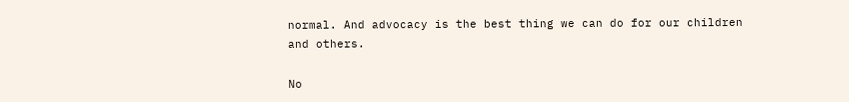normal. And advocacy is the best thing we can do for our children and others.

No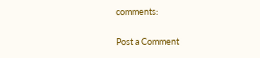comments:

Post a Comment